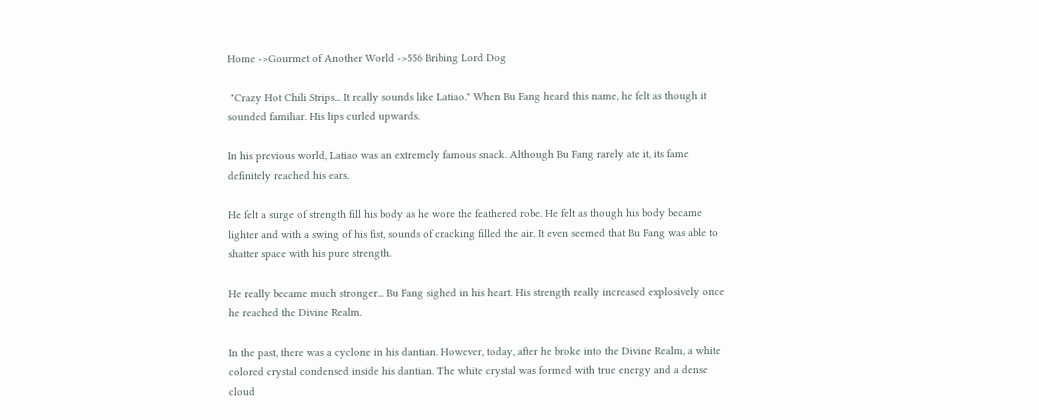Home ->Gourmet of Another World ->556 Bribing Lord Dog

 "Crazy Hot Chili Strips... It really sounds like Latiao." When Bu Fang heard this name, he felt as though it sounded familiar. His lips curled upwards.

In his previous world, Latiao was an extremely famous snack. Although Bu Fang rarely ate it, its fame definitely reached his ears.

He felt a surge of strength fill his body as he wore the feathered robe. He felt as though his body became lighter and with a swing of his fist, sounds of cracking filled the air. It even seemed that Bu Fang was able to shatter space with his pure strength.

He really became much stronger... Bu Fang sighed in his heart. His strength really increased explosively once he reached the Divine Realm.

In the past, there was a cyclone in his dantian. However, today, after he broke into the Divine Realm, a white colored crystal condensed inside his dantian. The white crystal was formed with true energy and a dense cloud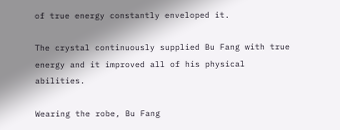of true energy constantly enveloped it.

The crystal continuously supplied Bu Fang with true energy and it improved all of his physical abilities.

Wearing the robe, Bu Fang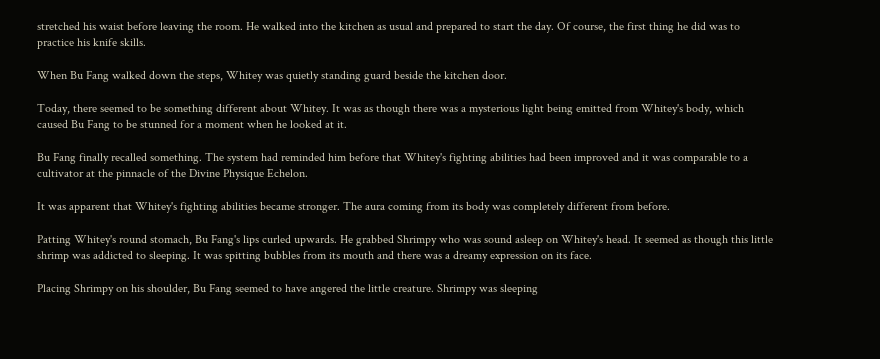stretched his waist before leaving the room. He walked into the kitchen as usual and prepared to start the day. Of course, the first thing he did was to practice his knife skills.

When Bu Fang walked down the steps, Whitey was quietly standing guard beside the kitchen door.

Today, there seemed to be something different about Whitey. It was as though there was a mysterious light being emitted from Whitey's body, which caused Bu Fang to be stunned for a moment when he looked at it.

Bu Fang finally recalled something. The system had reminded him before that Whitey's fighting abilities had been improved and it was comparable to a cultivator at the pinnacle of the Divine Physique Echelon.

It was apparent that Whitey's fighting abilities became stronger. The aura coming from its body was completely different from before.

Patting Whitey's round stomach, Bu Fang's lips curled upwards. He grabbed Shrimpy who was sound asleep on Whitey's head. It seemed as though this little shrimp was addicted to sleeping. It was spitting bubbles from its mouth and there was a dreamy expression on its face.

Placing Shrimpy on his shoulder, Bu Fang seemed to have angered the little creature. Shrimpy was sleeping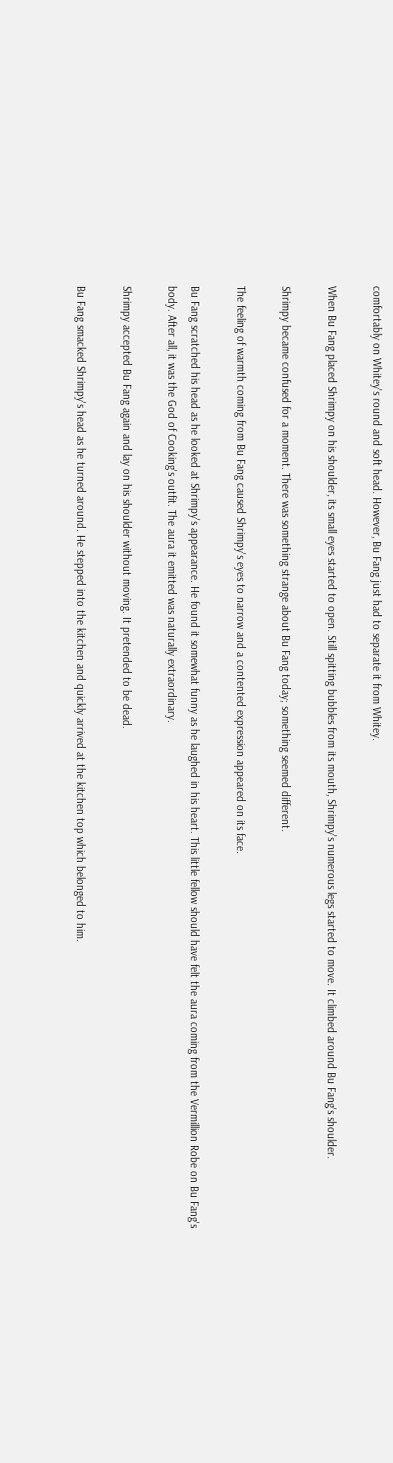comfortably on Whitey's round and soft head. However, Bu Fang just had to separate it from Whitey.

When Bu Fang placed Shrimpy on his shoulder, its small eyes started to open. Still spitting bubbles from its mouth, Shrimpy's numerous legs started to move. It climbed around Bu Fang's shoulder.

Shrimpy became confused for a moment. There was something strange about Bu Fang today; something seemed different.

The feeling of warmth coming from Bu Fang caused Shrimpy's eyes to narrow and a contented expression appeared on its face.

Bu Fang scratched his head as he looked at Shrimpy's appearance. He found it somewhat funny as he laughed in his heart. This little fellow should have felt the aura coming from the Vermillion Robe on Bu Fang's body. After all, it was the God of Cooking's outfit. The aura it emitted was naturally extraordinary.

Shrimpy accepted Bu Fang again and lay on his shoulder without moving. It pretended to be dead.

Bu Fang smacked Shrimpy's head as he turned around. He stepped into the kitchen and quickly arrived at the kitchen top which belonged to him.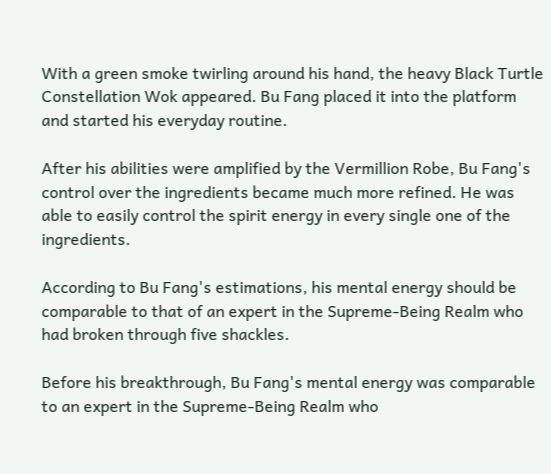With a green smoke twirling around his hand, the heavy Black Turtle Constellation Wok appeared. Bu Fang placed it into the platform and started his everyday routine.

After his abilities were amplified by the Vermillion Robe, Bu Fang's control over the ingredients became much more refined. He was able to easily control the spirit energy in every single one of the ingredients.

According to Bu Fang's estimations, his mental energy should be comparable to that of an expert in the Supreme-Being Realm who had broken through five shackles.

Before his breakthrough, Bu Fang's mental energy was comparable to an expert in the Supreme-Being Realm who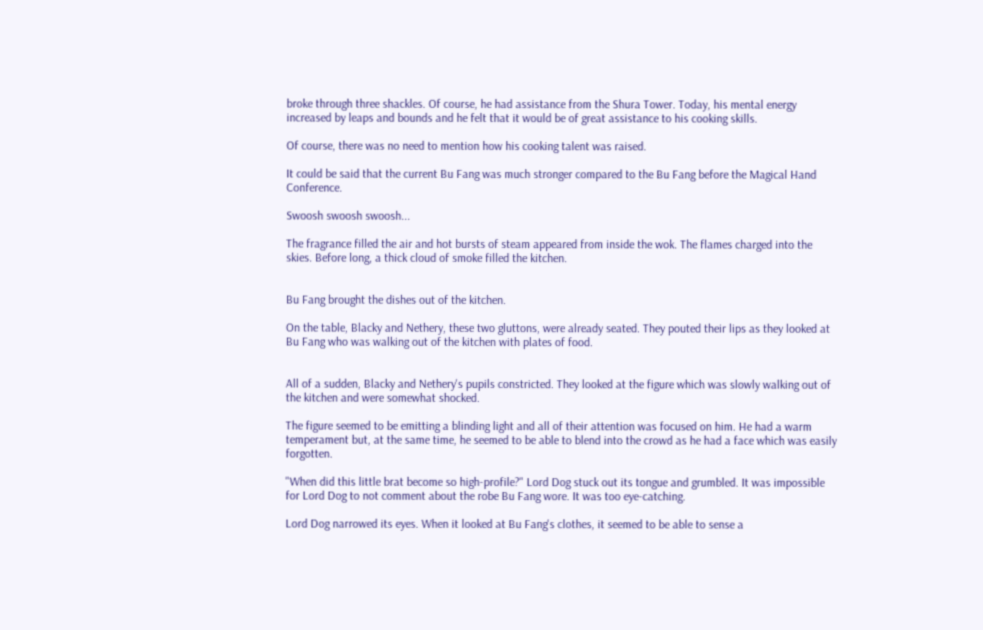broke through three shackles. Of course, he had assistance from the Shura Tower. Today, his mental energy increased by leaps and bounds and he felt that it would be of great assistance to his cooking skills.

Of course, there was no need to mention how his cooking talent was raised.

It could be said that the current Bu Fang was much stronger compared to the Bu Fang before the Magical Hand Conference.

Swoosh swoosh swoosh...

The fragrance filled the air and hot bursts of steam appeared from inside the wok. The flames charged into the skies. Before long, a thick cloud of smoke filled the kitchen.


Bu Fang brought the dishes out of the kitchen.

On the table, Blacky and Nethery, these two gluttons, were already seated. They pouted their lips as they looked at Bu Fang who was walking out of the kitchen with plates of food.


All of a sudden, Blacky and Nethery's pupils constricted. They looked at the figure which was slowly walking out of the kitchen and were somewhat shocked.

The figure seemed to be emitting a blinding light and all of their attention was focused on him. He had a warm temperament but, at the same time, he seemed to be able to blend into the crowd as he had a face which was easily forgotten.

"When did this little brat become so high-profile?" Lord Dog stuck out its tongue and grumbled. It was impossible for Lord Dog to not comment about the robe Bu Fang wore. It was too eye-catching.

Lord Dog narrowed its eyes. When it looked at Bu Fang's clothes, it seemed to be able to sense a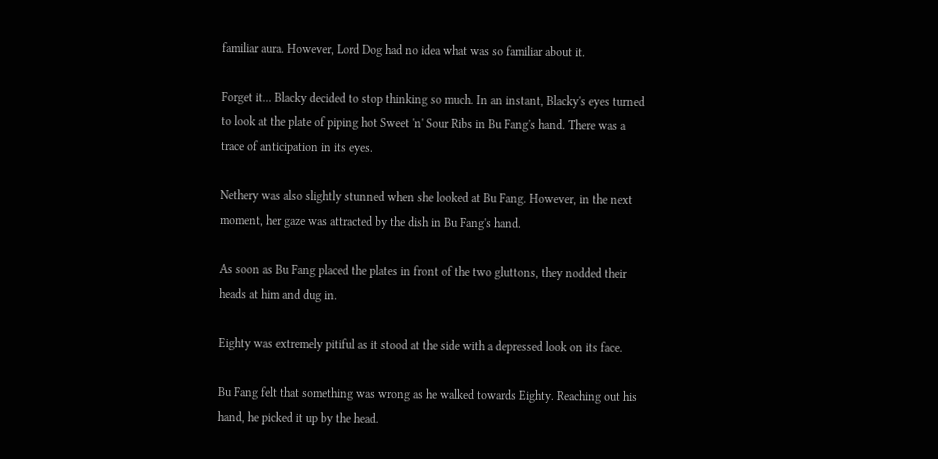familiar aura. However, Lord Dog had no idea what was so familiar about it.

Forget it... Blacky decided to stop thinking so much. In an instant, Blacky's eyes turned to look at the plate of piping hot Sweet 'n' Sour Ribs in Bu Fang's hand. There was a trace of anticipation in its eyes.

Nethery was also slightly stunned when she looked at Bu Fang. However, in the next moment, her gaze was attracted by the dish in Bu Fang's hand.

As soon as Bu Fang placed the plates in front of the two gluttons, they nodded their heads at him and dug in.

Eighty was extremely pitiful as it stood at the side with a depressed look on its face.

Bu Fang felt that something was wrong as he walked towards Eighty. Reaching out his hand, he picked it up by the head.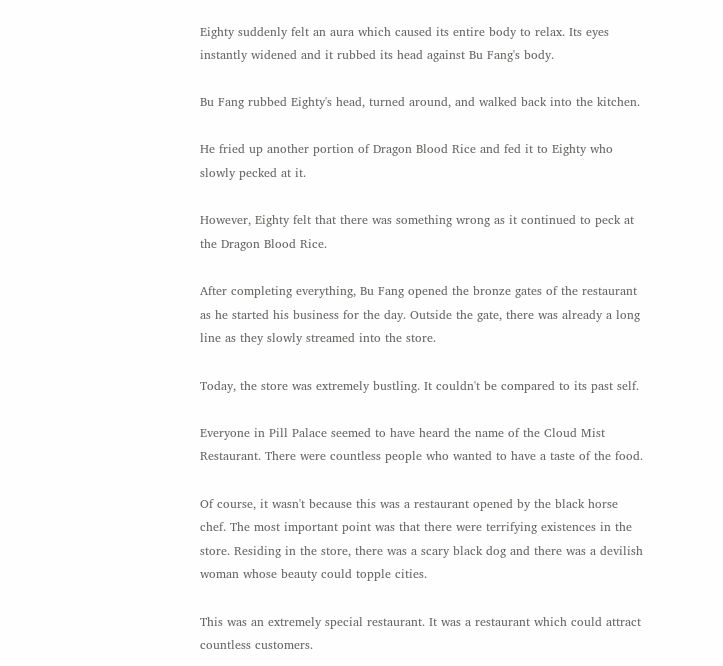Eighty suddenly felt an aura which caused its entire body to relax. Its eyes instantly widened and it rubbed its head against Bu Fang's body.

Bu Fang rubbed Eighty's head, turned around, and walked back into the kitchen.

He fried up another portion of Dragon Blood Rice and fed it to Eighty who slowly pecked at it.

However, Eighty felt that there was something wrong as it continued to peck at the Dragon Blood Rice.

After completing everything, Bu Fang opened the bronze gates of the restaurant as he started his business for the day. Outside the gate, there was already a long line as they slowly streamed into the store.

Today, the store was extremely bustling. It couldn't be compared to its past self.

Everyone in Pill Palace seemed to have heard the name of the Cloud Mist Restaurant. There were countless people who wanted to have a taste of the food.

Of course, it wasn't because this was a restaurant opened by the black horse chef. The most important point was that there were terrifying existences in the store. Residing in the store, there was a scary black dog and there was a devilish woman whose beauty could topple cities.

This was an extremely special restaurant. It was a restaurant which could attract countless customers.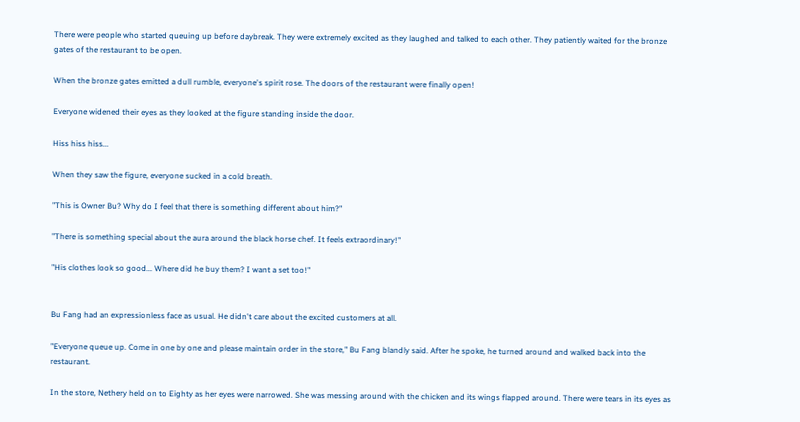There were people who started queuing up before daybreak. They were extremely excited as they laughed and talked to each other. They patiently waited for the bronze gates of the restaurant to be open.

When the bronze gates emitted a dull rumble, everyone's spirit rose. The doors of the restaurant were finally open!

Everyone widened their eyes as they looked at the figure standing inside the door.

Hiss hiss hiss...

When they saw the figure, everyone sucked in a cold breath.

"This is Owner Bu? Why do I feel that there is something different about him?"

"There is something special about the aura around the black horse chef. It feels extraordinary!"

"His clothes look so good... Where did he buy them? I want a set too!"


Bu Fang had an expressionless face as usual. He didn't care about the excited customers at all.

"Everyone queue up. Come in one by one and please maintain order in the store," Bu Fang blandly said. After he spoke, he turned around and walked back into the restaurant.

In the store, Nethery held on to Eighty as her eyes were narrowed. She was messing around with the chicken and its wings flapped around. There were tears in its eyes as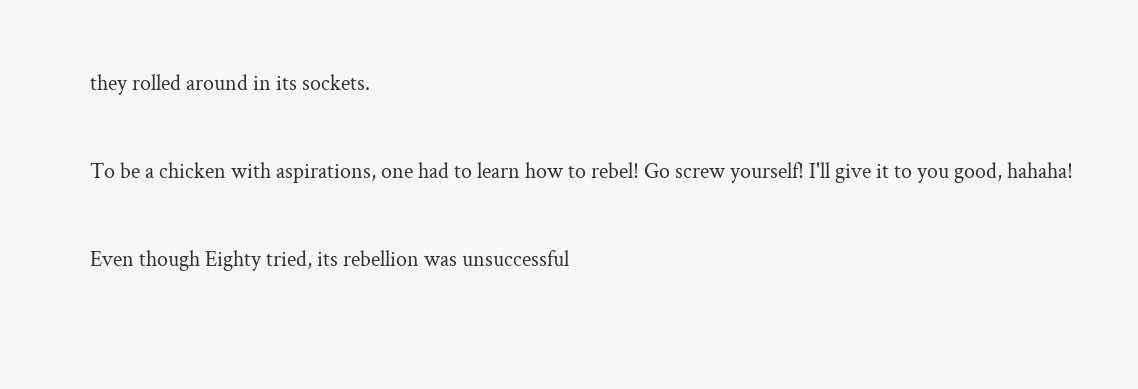they rolled around in its sockets.

To be a chicken with aspirations, one had to learn how to rebel! Go screw yourself! I'll give it to you good, hahaha!

Even though Eighty tried, its rebellion was unsuccessful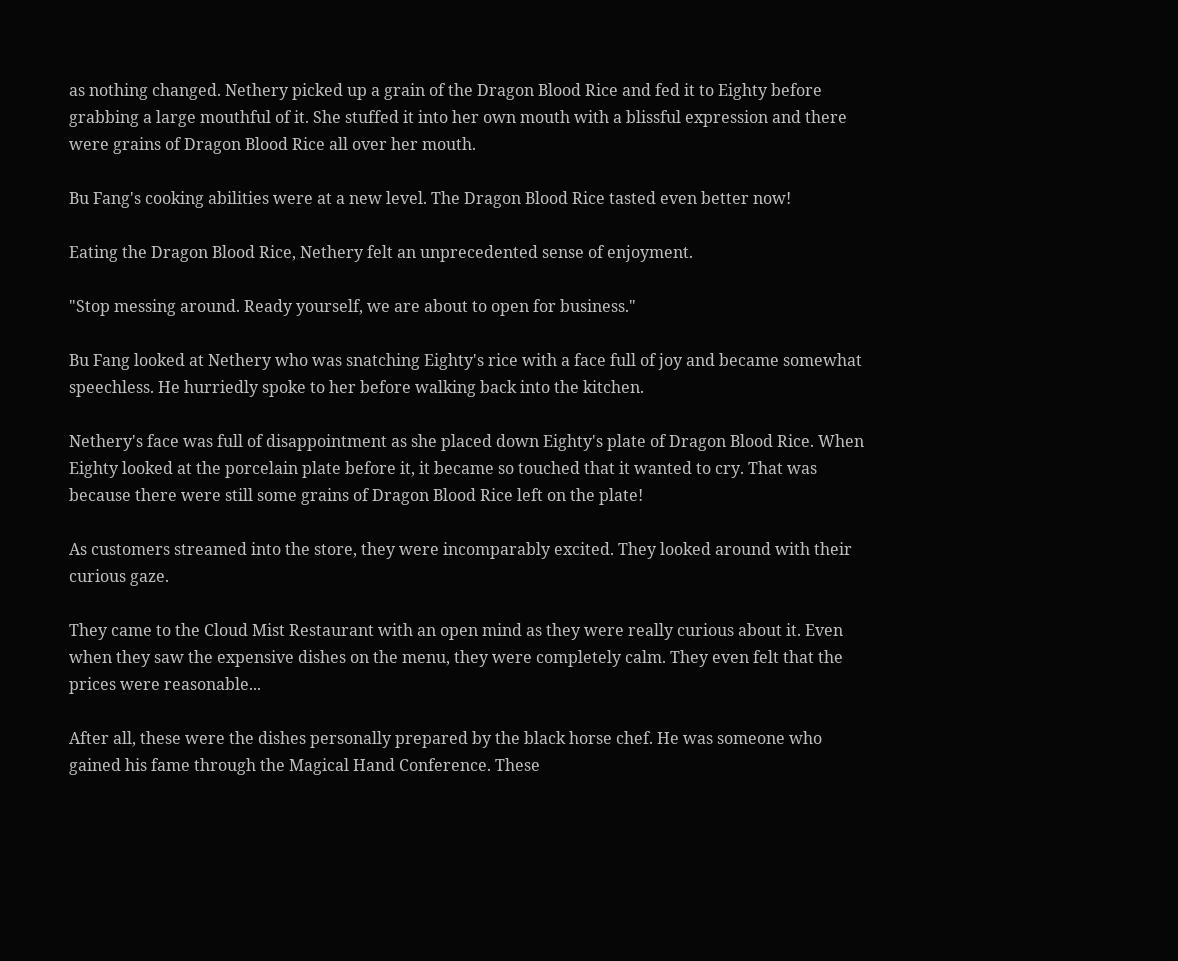as nothing changed. Nethery picked up a grain of the Dragon Blood Rice and fed it to Eighty before grabbing a large mouthful of it. She stuffed it into her own mouth with a blissful expression and there were grains of Dragon Blood Rice all over her mouth.

Bu Fang's cooking abilities were at a new level. The Dragon Blood Rice tasted even better now!

Eating the Dragon Blood Rice, Nethery felt an unprecedented sense of enjoyment.

"Stop messing around. Ready yourself, we are about to open for business."

Bu Fang looked at Nethery who was snatching Eighty's rice with a face full of joy and became somewhat speechless. He hurriedly spoke to her before walking back into the kitchen.

Nethery's face was full of disappointment as she placed down Eighty's plate of Dragon Blood Rice. When Eighty looked at the porcelain plate before it, it became so touched that it wanted to cry. That was because there were still some grains of Dragon Blood Rice left on the plate!

As customers streamed into the store, they were incomparably excited. They looked around with their curious gaze.

They came to the Cloud Mist Restaurant with an open mind as they were really curious about it. Even when they saw the expensive dishes on the menu, they were completely calm. They even felt that the prices were reasonable...

After all, these were the dishes personally prepared by the black horse chef. He was someone who gained his fame through the Magical Hand Conference. These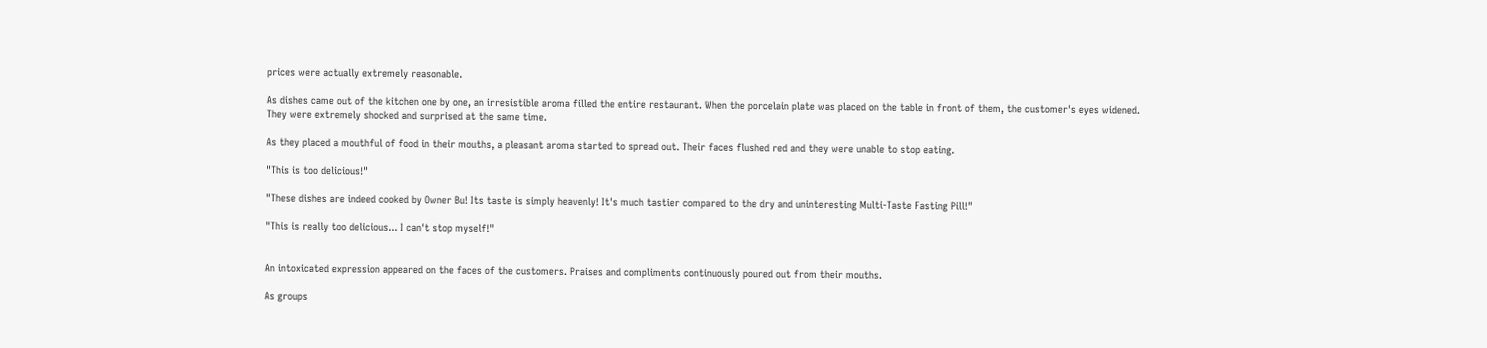prices were actually extremely reasonable.

As dishes came out of the kitchen one by one, an irresistible aroma filled the entire restaurant. When the porcelain plate was placed on the table in front of them, the customer's eyes widened. They were extremely shocked and surprised at the same time.

As they placed a mouthful of food in their mouths, a pleasant aroma started to spread out. Their faces flushed red and they were unable to stop eating.

"This is too delicious!"

"These dishes are indeed cooked by Owner Bu! Its taste is simply heavenly! It's much tastier compared to the dry and uninteresting Multi-Taste Fasting Pill!"

"This is really too delicious... I can't stop myself!"


An intoxicated expression appeared on the faces of the customers. Praises and compliments continuously poured out from their mouths.

As groups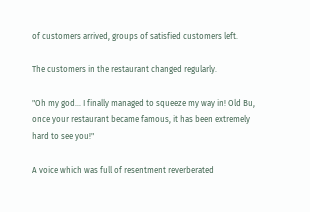of customers arrived, groups of satisfied customers left.

The customers in the restaurant changed regularly.

"Oh my god... I finally managed to squeeze my way in! Old Bu, once your restaurant became famous, it has been extremely hard to see you!"

A voice which was full of resentment reverberated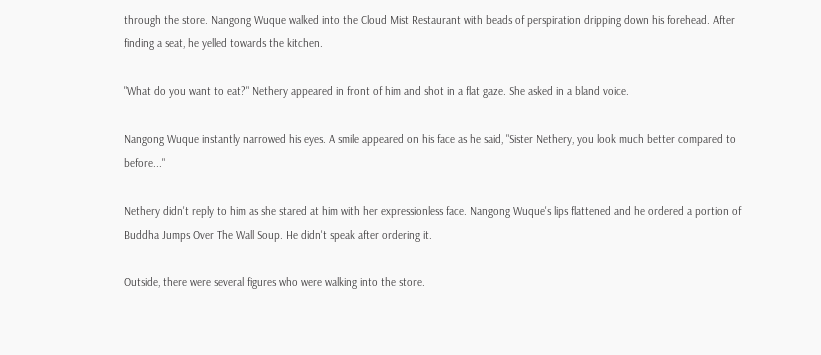through the store. Nangong Wuque walked into the Cloud Mist Restaurant with beads of perspiration dripping down his forehead. After finding a seat, he yelled towards the kitchen.

"What do you want to eat?" Nethery appeared in front of him and shot in a flat gaze. She asked in a bland voice.

Nangong Wuque instantly narrowed his eyes. A smile appeared on his face as he said, "Sister Nethery, you look much better compared to before..."

Nethery didn't reply to him as she stared at him with her expressionless face. Nangong Wuque's lips flattened and he ordered a portion of Buddha Jumps Over The Wall Soup. He didn't speak after ordering it.

Outside, there were several figures who were walking into the store.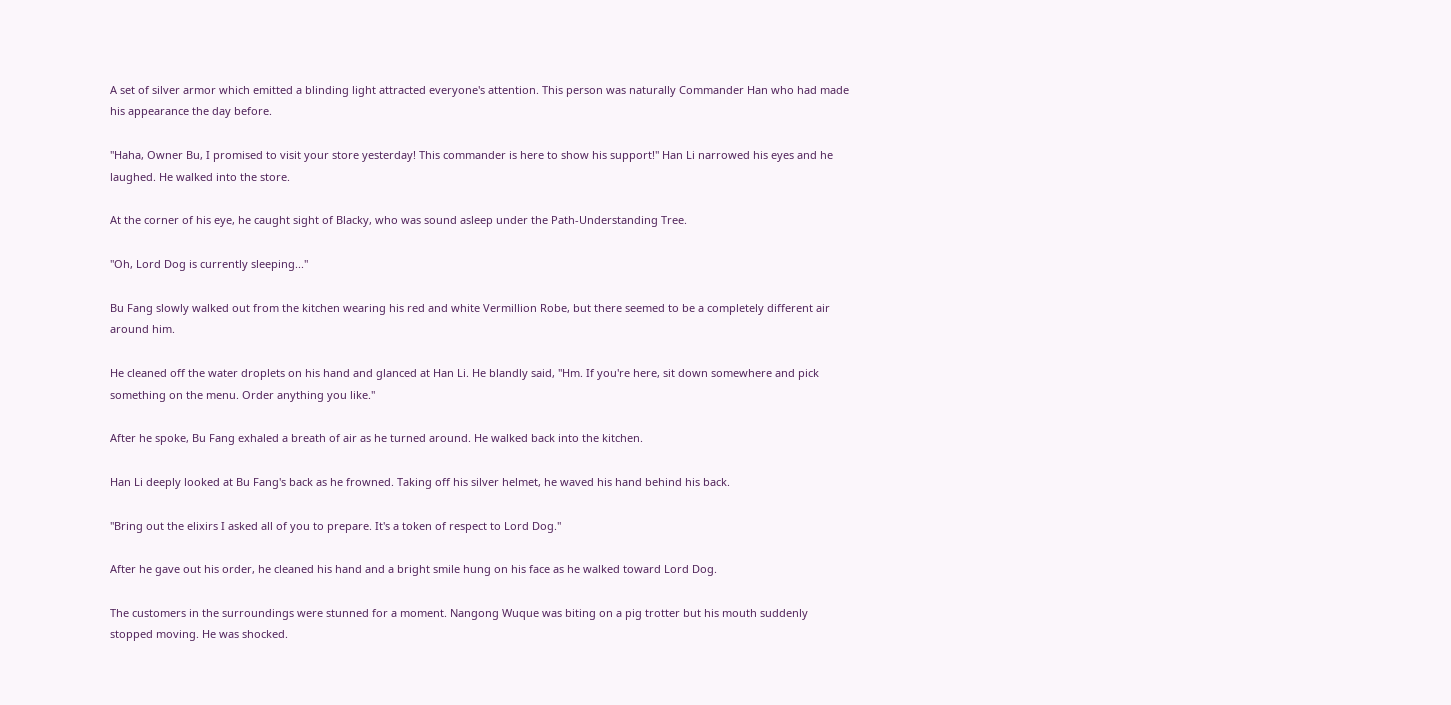A set of silver armor which emitted a blinding light attracted everyone's attention. This person was naturally Commander Han who had made his appearance the day before.

"Haha, Owner Bu, I promised to visit your store yesterday! This commander is here to show his support!" Han Li narrowed his eyes and he laughed. He walked into the store.

At the corner of his eye, he caught sight of Blacky, who was sound asleep under the Path-Understanding Tree.

"Oh, Lord Dog is currently sleeping..."

Bu Fang slowly walked out from the kitchen wearing his red and white Vermillion Robe, but there seemed to be a completely different air around him.

He cleaned off the water droplets on his hand and glanced at Han Li. He blandly said, "Hm. If you're here, sit down somewhere and pick something on the menu. Order anything you like."

After he spoke, Bu Fang exhaled a breath of air as he turned around. He walked back into the kitchen.

Han Li deeply looked at Bu Fang's back as he frowned. Taking off his silver helmet, he waved his hand behind his back.

"Bring out the elixirs I asked all of you to prepare. It's a token of respect to Lord Dog."

After he gave out his order, he cleaned his hand and a bright smile hung on his face as he walked toward Lord Dog.

The customers in the surroundings were stunned for a moment. Nangong Wuque was biting on a pig trotter but his mouth suddenly stopped moving. He was shocked.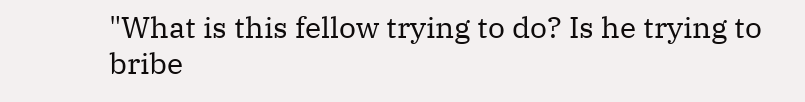"What is this fellow trying to do? Is he trying to bribe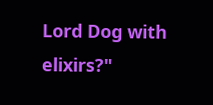Lord Dog with elixirs?"